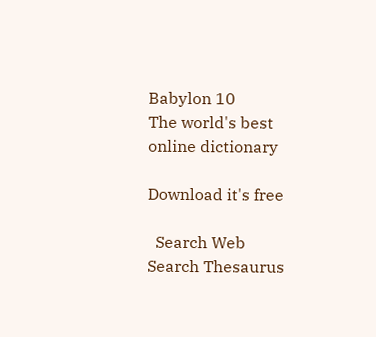Babylon 10
The world's best online dictionary

Download it's free

  Search Web   Search Thesaurus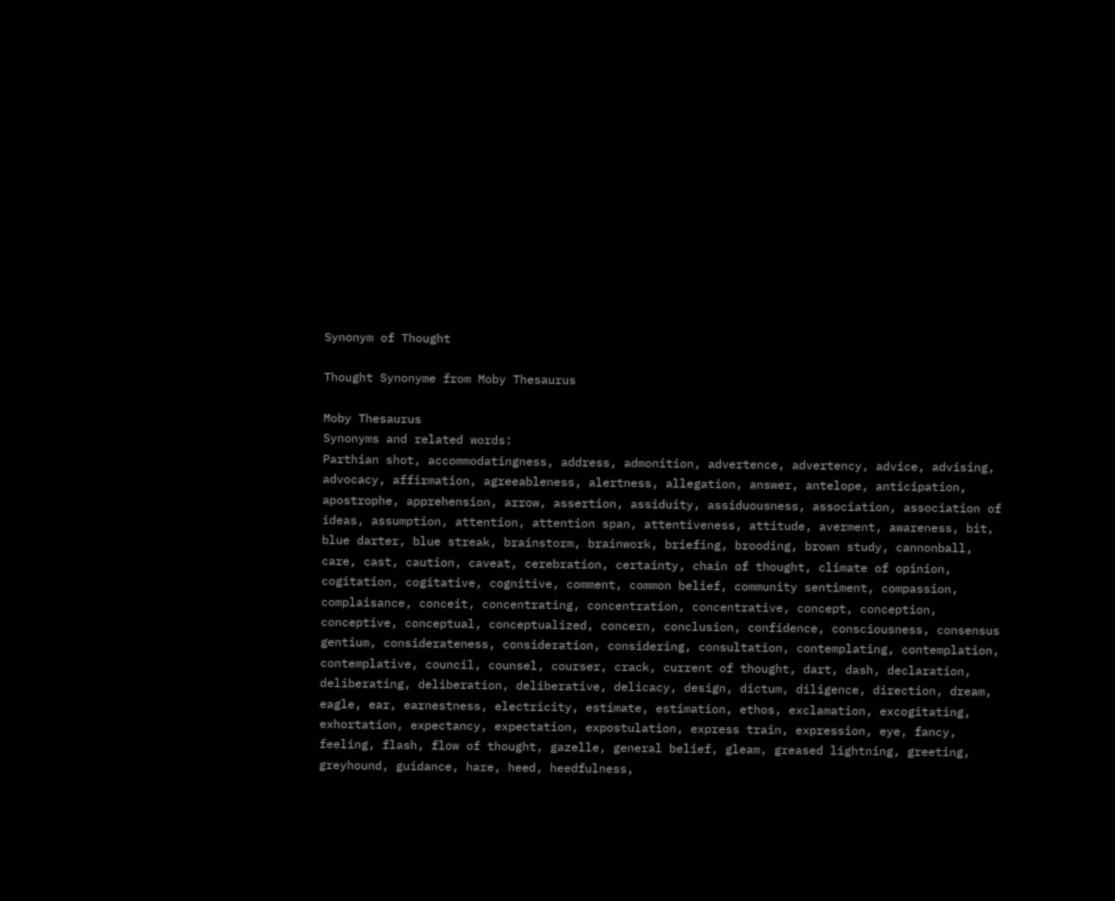Synonym of Thought

Thought Synonyme from Moby Thesaurus

Moby Thesaurus
Synonyms and related words:
Parthian shot, accommodatingness, address, admonition, advertence, advertency, advice, advising, advocacy, affirmation, agreeableness, alertness, allegation, answer, antelope, anticipation, apostrophe, apprehension, arrow, assertion, assiduity, assiduousness, association, association of ideas, assumption, attention, attention span, attentiveness, attitude, averment, awareness, bit, blue darter, blue streak, brainstorm, brainwork, briefing, brooding, brown study, cannonball, care, cast, caution, caveat, cerebration, certainty, chain of thought, climate of opinion, cogitation, cogitative, cognitive, comment, common belief, community sentiment, compassion, complaisance, conceit, concentrating, concentration, concentrative, concept, conception, conceptive, conceptual, conceptualized, concern, conclusion, confidence, consciousness, consensus gentium, considerateness, consideration, considering, consultation, contemplating, contemplation, contemplative, council, counsel, courser, crack, current of thought, dart, dash, declaration, deliberating, deliberation, deliberative, delicacy, design, dictum, diligence, direction, dream, eagle, ear, earnestness, electricity, estimate, estimation, ethos, exclamation, excogitating, exhortation, expectancy, expectation, expostulation, express train, expression, eye, fancy, feeling, flash, flow of thought, gazelle, general belief, gleam, greased lightning, greeting, greyhound, guidance, hare, heed, heedfulness,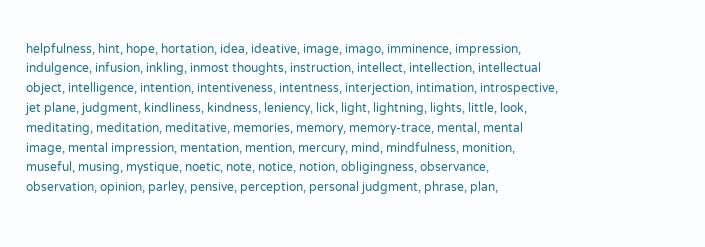helpfulness, hint, hope, hortation, idea, ideative, image, imago, imminence, impression, indulgence, infusion, inkling, inmost thoughts, instruction, intellect, intellection, intellectual object, intelligence, intention, intentiveness, intentness, interjection, intimation, introspective, jet plane, judgment, kindliness, kindness, leniency, lick, light, lightning, lights, little, look, meditating, meditation, meditative, memories, memory, memory-trace, mental, mental image, mental impression, mentation, mention, mercury, mind, mindfulness, monition, museful, musing, mystique, noetic, note, notice, notion, obligingness, observance, observation, opinion, parley, pensive, perception, personal judgment, phrase, plan,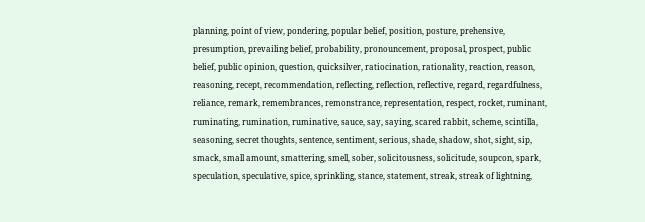planning, point of view, pondering, popular belief, position, posture, prehensive, presumption, prevailing belief, probability, pronouncement, proposal, prospect, public belief, public opinion, question, quicksilver, ratiocination, rationality, reaction, reason, reasoning, recept, recommendation, reflecting, reflection, reflective, regard, regardfulness, reliance, remark, remembrances, remonstrance, representation, respect, rocket, ruminant, ruminating, rumination, ruminative, sauce, say, saying, scared rabbit, scheme, scintilla, seasoning, secret thoughts, sentence, sentiment, serious, shade, shadow, shot, sight, sip, smack, small amount, smattering, smell, sober, solicitousness, solicitude, soupcon, spark, speculation, speculative, spice, sprinkling, stance, statement, streak, streak of lightning,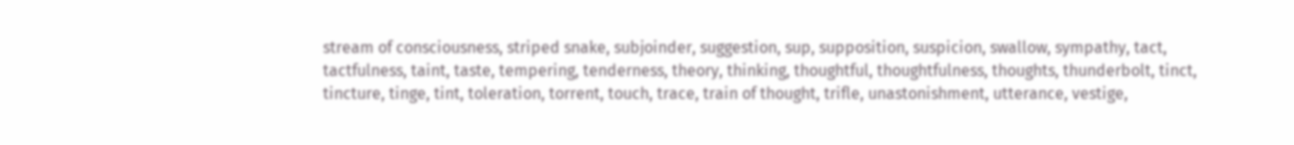stream of consciousness, striped snake, subjoinder, suggestion, sup, supposition, suspicion, swallow, sympathy, tact, tactfulness, taint, taste, tempering, tenderness, theory, thinking, thoughtful, thoughtfulness, thoughts, thunderbolt, tinct, tincture, tinge, tint, toleration, torrent, touch, trace, train of thought, trifle, unastonishment, utterance, vestige,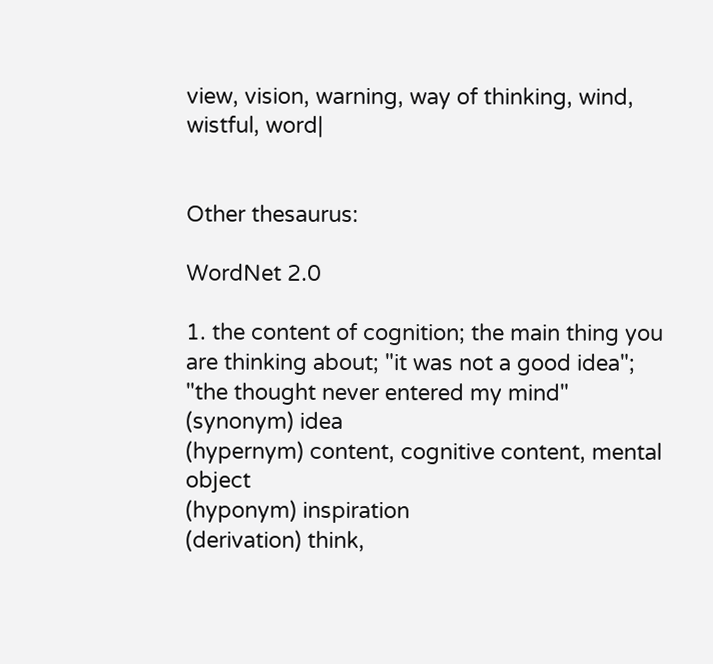view, vision, warning, way of thinking, wind, wistful, word|


Other thesaurus:

WordNet 2.0

1. the content of cognition; the main thing you are thinking about; "it was not a good idea"; "the thought never entered my mind"
(synonym) idea
(hypernym) content, cognitive content, mental object
(hyponym) inspiration
(derivation) think,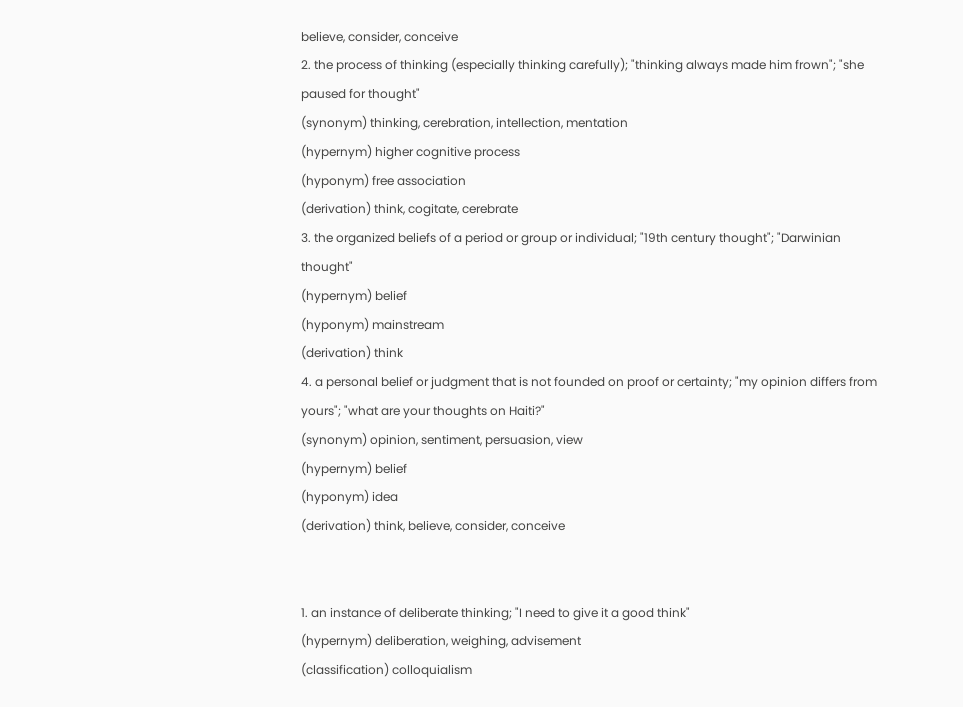believe, consider, conceive
2. the process of thinking (especially thinking carefully); "thinking always made him frown"; "she paused for thought"
(synonym) thinking, cerebration, intellection, mentation
(hypernym) higher cognitive process
(hyponym) free association
(derivation) think, cogitate, cerebrate
3. the organized beliefs of a period or group or individual; "19th century thought"; "Darwinian thought"
(hypernym) belief
(hyponym) mainstream
(derivation) think
4. a personal belief or judgment that is not founded on proof or certainty; "my opinion differs from yours"; "what are your thoughts on Haiti?"
(synonym) opinion, sentiment, persuasion, view
(hypernym) belief
(hyponym) idea
(derivation) think, believe, consider, conceive


1. an instance of deliberate thinking; "I need to give it a good think"
(hypernym) deliberation, weighing, advisement
(classification) colloquialism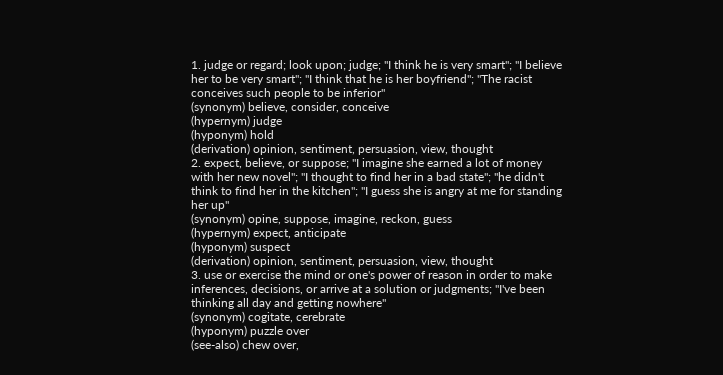1. judge or regard; look upon; judge; "I think he is very smart"; "I believe her to be very smart"; "I think that he is her boyfriend"; "The racist conceives such people to be inferior"
(synonym) believe, consider, conceive
(hypernym) judge
(hyponym) hold
(derivation) opinion, sentiment, persuasion, view, thought
2. expect, believe, or suppose; "I imagine she earned a lot of money with her new novel"; "I thought to find her in a bad state"; "he didn't think to find her in the kitchen"; "I guess she is angry at me for standing her up"
(synonym) opine, suppose, imagine, reckon, guess
(hypernym) expect, anticipate
(hyponym) suspect
(derivation) opinion, sentiment, persuasion, view, thought
3. use or exercise the mind or one's power of reason in order to make inferences, decisions, or arrive at a solution or judgments; "I've been thinking all day and getting nowhere"
(synonym) cogitate, cerebrate
(hyponym) puzzle over
(see-also) chew over,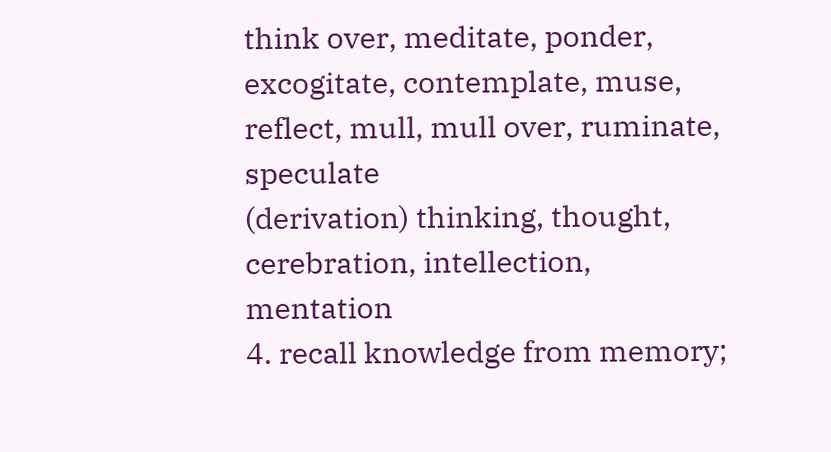think over, meditate, ponder, excogitate, contemplate, muse, reflect, mull, mull over, ruminate, speculate
(derivation) thinking, thought, cerebration, intellection, mentation
4. recall knowledge from memory;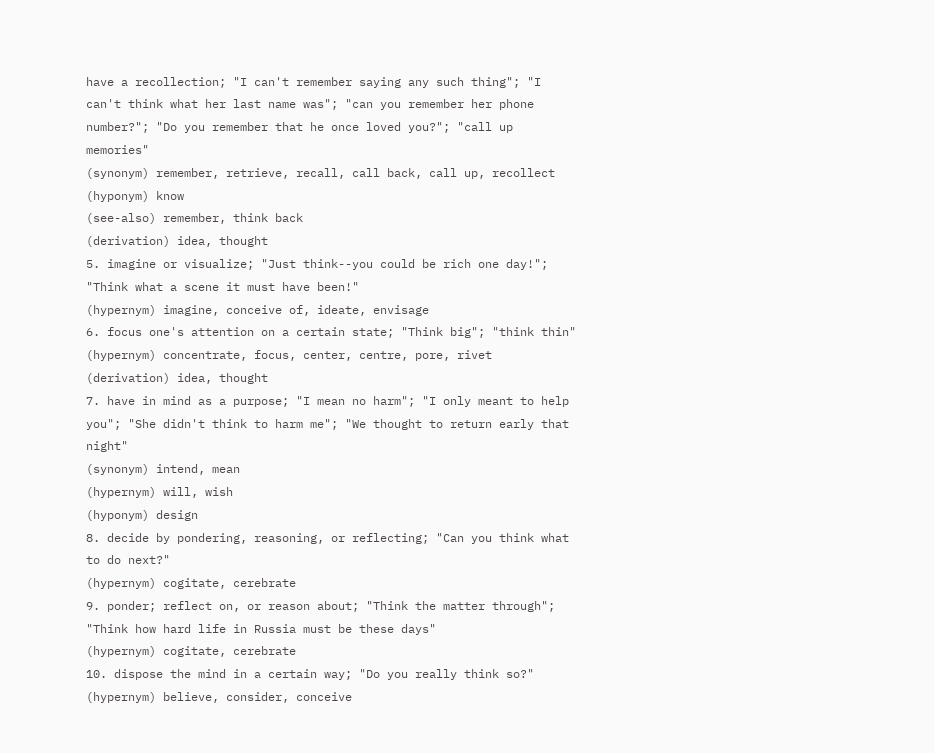have a recollection; "I can't remember saying any such thing"; "I can't think what her last name was"; "can you remember her phone number?"; "Do you remember that he once loved you?"; "call up memories"
(synonym) remember, retrieve, recall, call back, call up, recollect
(hyponym) know
(see-also) remember, think back
(derivation) idea, thought
5. imagine or visualize; "Just think--you could be rich one day!"; "Think what a scene it must have been!"
(hypernym) imagine, conceive of, ideate, envisage
6. focus one's attention on a certain state; "Think big"; "think thin"
(hypernym) concentrate, focus, center, centre, pore, rivet
(derivation) idea, thought
7. have in mind as a purpose; "I mean no harm"; "I only meant to help you"; "She didn't think to harm me"; "We thought to return early that night"
(synonym) intend, mean
(hypernym) will, wish
(hyponym) design
8. decide by pondering, reasoning, or reflecting; "Can you think what to do next?"
(hypernym) cogitate, cerebrate
9. ponder; reflect on, or reason about; "Think the matter through"; "Think how hard life in Russia must be these days"
(hypernym) cogitate, cerebrate
10. dispose the mind in a certain way; "Do you really think so?"
(hypernym) believe, consider, conceive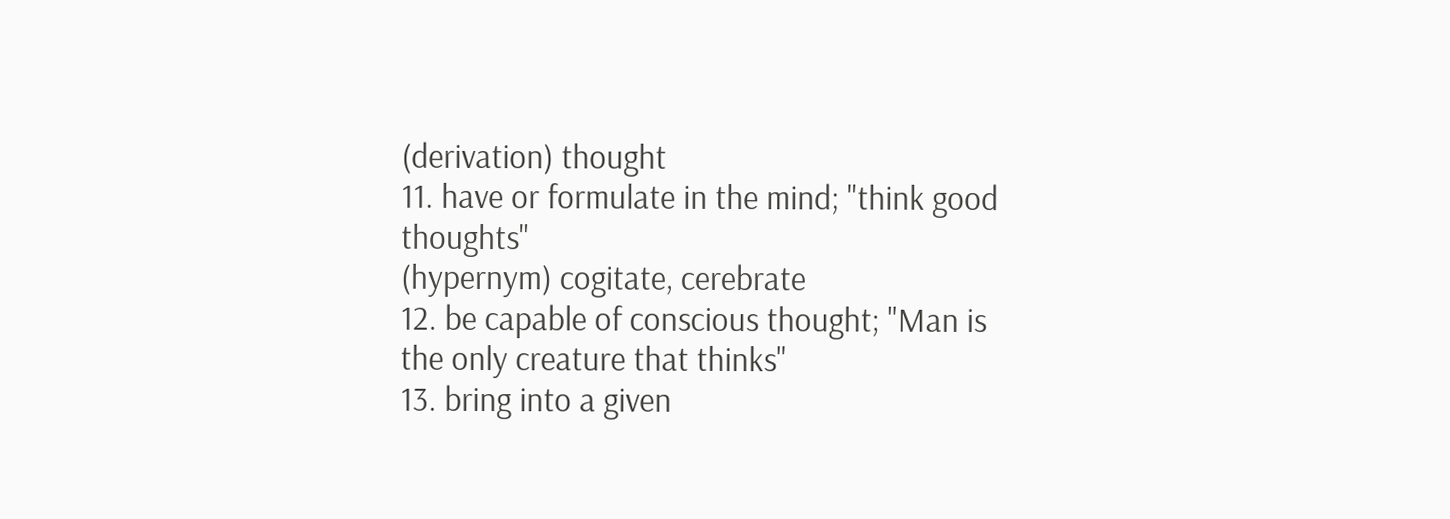(derivation) thought
11. have or formulate in the mind; "think good thoughts"
(hypernym) cogitate, cerebrate
12. be capable of conscious thought; "Man is the only creature that thinks"
13. bring into a given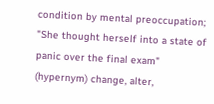condition by mental preoccupation; "She thought herself into a state of panic over the final exam"
(hypernym) change, alter,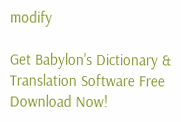modify

Get Babylon's Dictionary & Translation Software Free Download Now!